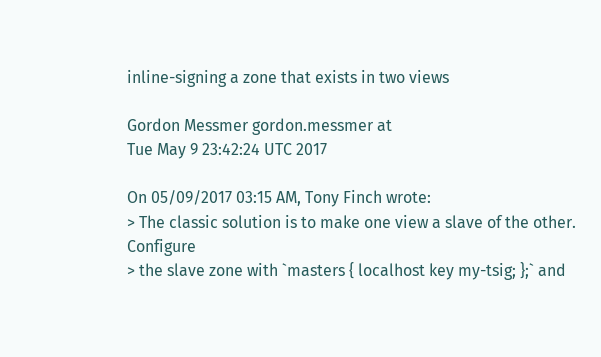inline-signing a zone that exists in two views

Gordon Messmer gordon.messmer at
Tue May 9 23:42:24 UTC 2017

On 05/09/2017 03:15 AM, Tony Finch wrote:
> The classic solution is to make one view a slave of the other. Configure
> the slave zone with `masters { localhost key my-tsig; };` and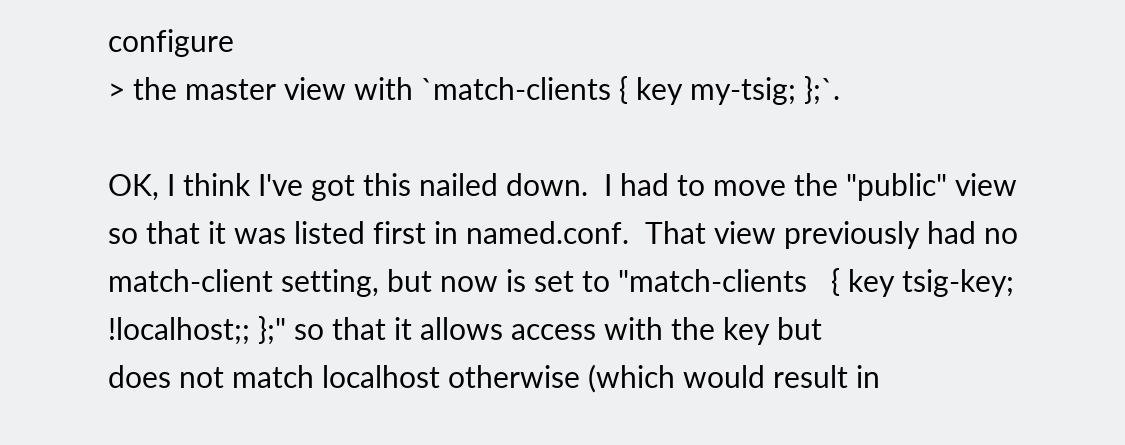configure
> the master view with `match-clients { key my-tsig; };`.

OK, I think I've got this nailed down.  I had to move the "public" view
so that it was listed first in named.conf.  That view previously had no
match-client setting, but now is set to "match-clients   { key tsig-key;
!localhost;; };" so that it allows access with the key but
does not match localhost otherwise (which would result in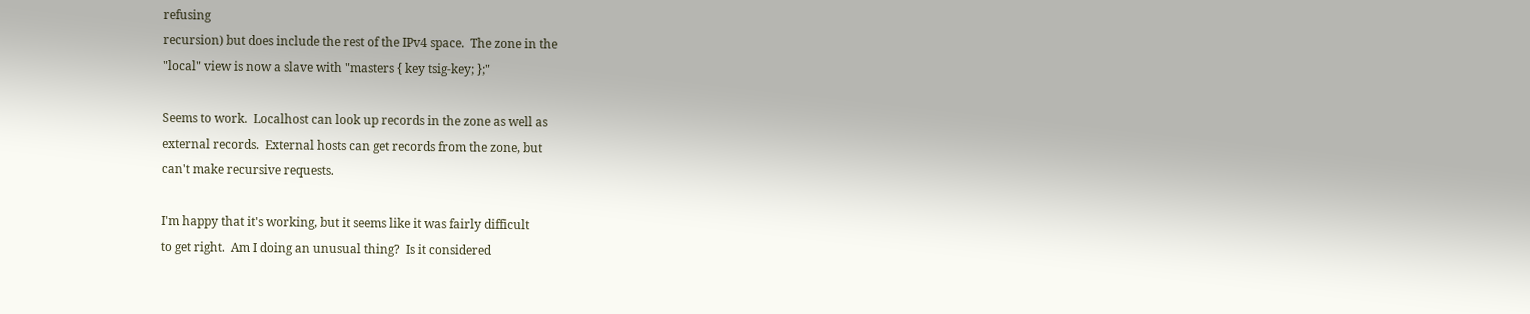refusing
recursion) but does include the rest of the IPv4 space.  The zone in the
"local" view is now a slave with "masters { key tsig-key; };"

Seems to work.  Localhost can look up records in the zone as well as
external records.  External hosts can get records from the zone, but
can't make recursive requests.

I'm happy that it's working, but it seems like it was fairly difficult
to get right.  Am I doing an unusual thing?  Is it considered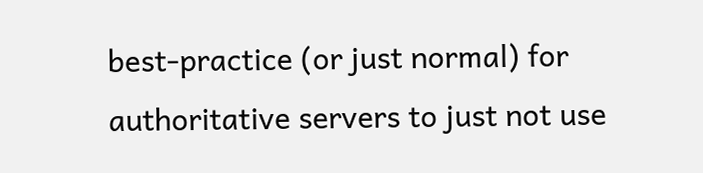best-practice (or just normal) for authoritative servers to just not use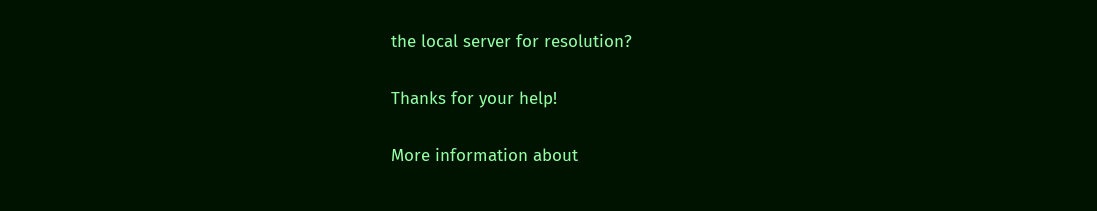the local server for resolution?

Thanks for your help!

More information about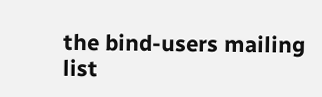the bind-users mailing list